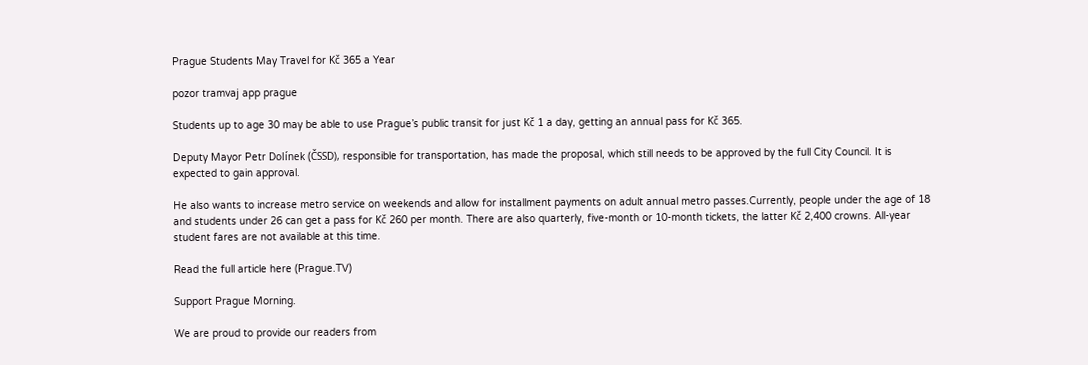Prague Students May Travel for Kč 365 a Year

pozor tramvaj app prague

Students up to age 30 may be able to use Prague’s public transit for just Kč 1 a day, getting an annual pass for Kč 365.

Deputy Mayor Petr Dolínek (ČSSD), responsible for transportation, has made the proposal, which still needs to be approved by the full City Council. It is expected to gain approval.

He also wants to increase metro service on weekends and allow for installment payments on adult annual metro passes.Currently, people under the age of 18 and students under 26 can get a pass for Kč 260 per month. There are also quarterly, five-month or 10-month tickets, the latter Kč 2,400 crowns. All-year student fares are not available at this time.

Read the full article here (Prague.TV)

Support Prague Morning.

We are proud to provide our readers from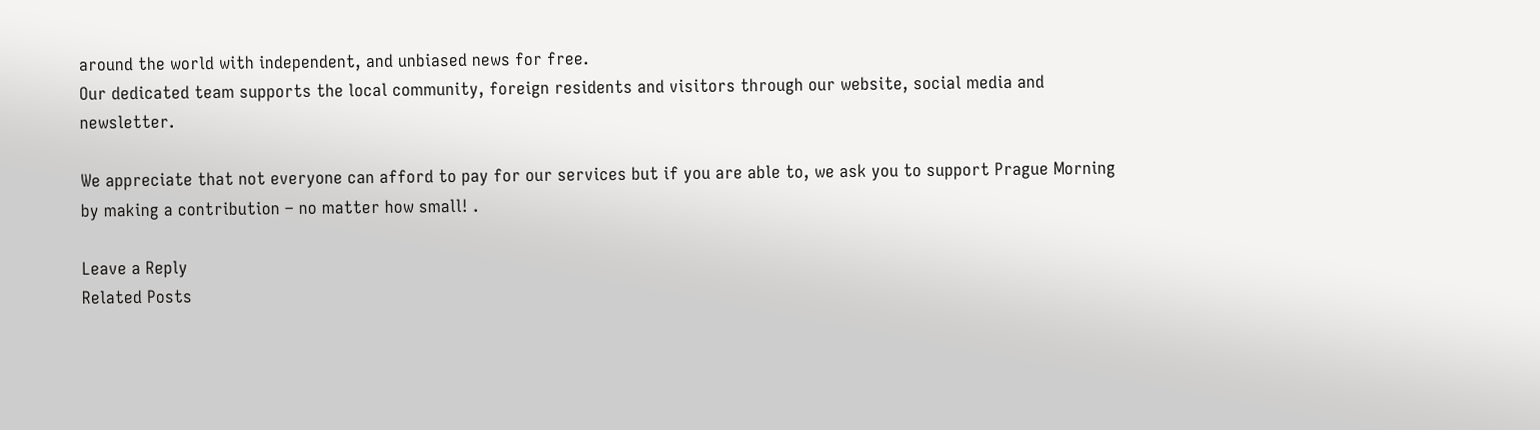around the world with independent, and unbiased news for free.
Our dedicated team supports the local community, foreign residents and visitors through our website, social media and newsletter.

We appreciate that not everyone can afford to pay for our services but if you are able to, we ask you to support Prague Morning by making a contribution – no matter how small! .

Leave a Reply
Related Posts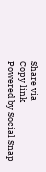Share via
Copy link
Powered by Social Snap